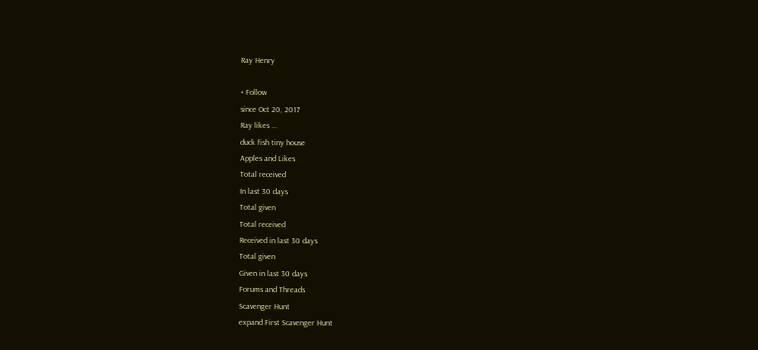Ray Henry

+ Follow
since Oct 20, 2017
Ray likes ...
duck fish tiny house
Apples and Likes
Total received
In last 30 days
Total given
Total received
Received in last 30 days
Total given
Given in last 30 days
Forums and Threads
Scavenger Hunt
expand First Scavenger Hunt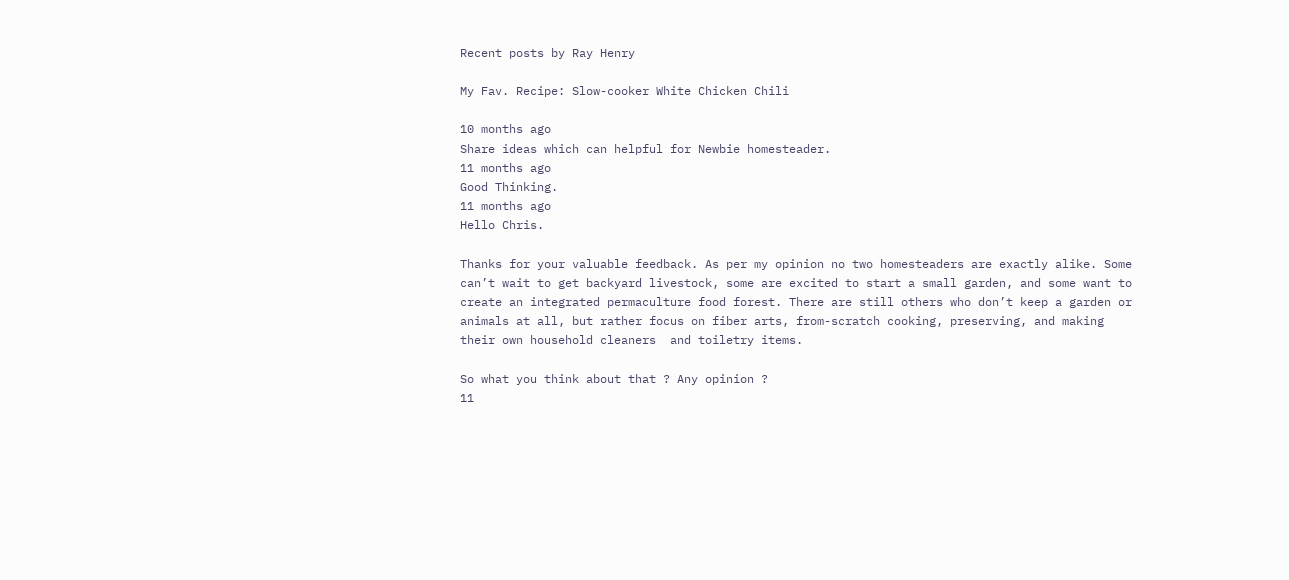Recent posts by Ray Henry

My Fav. Recipe: Slow-cooker White Chicken Chili

10 months ago
Share ideas which can helpful for Newbie homesteader.
11 months ago
Good Thinking.
11 months ago
Hello Chris.

Thanks for your valuable feedback. As per my opinion no two homesteaders are exactly alike. Some can’t wait to get backyard livestock, some are excited to start a small garden, and some want to create an integrated permaculture food forest. There are still others who don’t keep a garden or animals at all, but rather focus on fiber arts, from-scratch cooking, preserving, and making their own household cleaners  and toiletry items.

So what you think about that ? Any opinion ?
11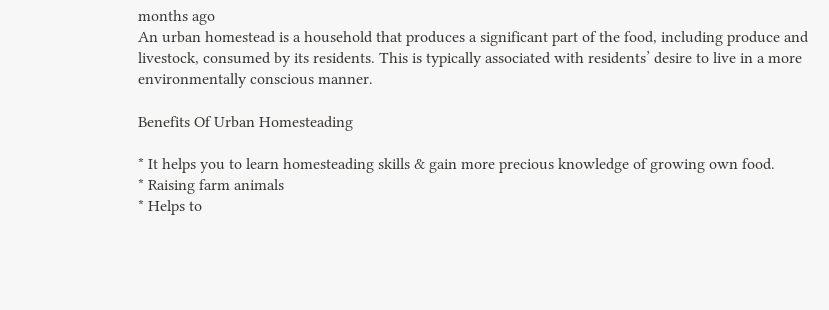months ago
An urban homestead is a household that produces a significant part of the food, including produce and livestock, consumed by its residents. This is typically associated with residents’ desire to live in a more environmentally conscious manner.

Benefits Of Urban Homesteading

* It helps you to learn homesteading skills & gain more precious knowledge of growing own food.
* Raising farm animals
* Helps to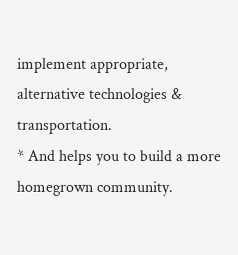implement appropriate, alternative technologies & transportation.
* And helps you to build a more homegrown community.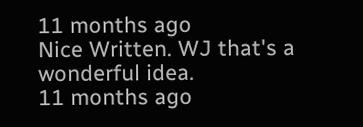11 months ago
Nice Written. WJ that's a wonderful idea.
11 months ago